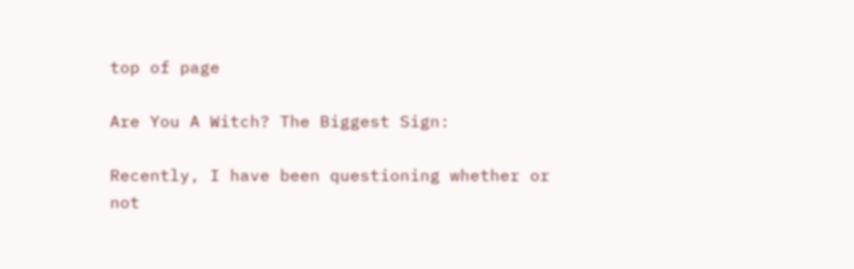top of page

Are You A Witch? The Biggest Sign:

Recently, I have been questioning whether or not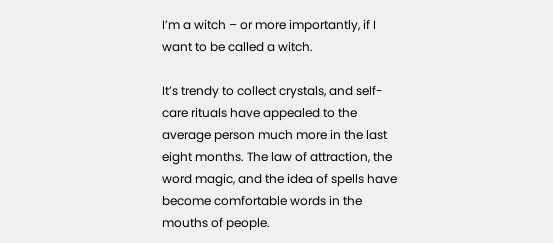I’m a witch – or more importantly, if I want to be called a witch.

It’s trendy to collect crystals, and self-care rituals have appealed to the average person much more in the last eight months. The law of attraction, the word magic, and the idea of spells have become comfortable words in the mouths of people.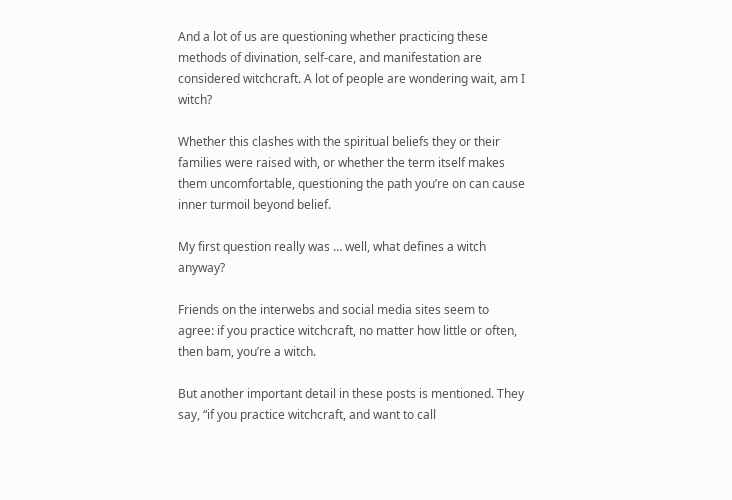And a lot of us are questioning whether practicing these methods of divination, self-care, and manifestation are considered witchcraft. A lot of people are wondering wait, am I witch?

Whether this clashes with the spiritual beliefs they or their families were raised with, or whether the term itself makes them uncomfortable, questioning the path you’re on can cause inner turmoil beyond belief.

My first question really was … well, what defines a witch anyway?

Friends on the interwebs and social media sites seem to agree: if you practice witchcraft, no matter how little or often, then bam, you’re a witch.

But another important detail in these posts is mentioned. They say, “if you practice witchcraft, and want to call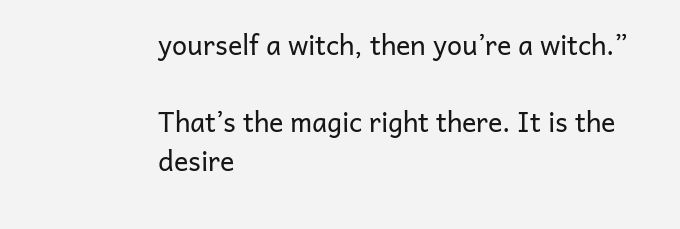yourself a witch, then you’re a witch.”

That’s the magic right there. It is the desire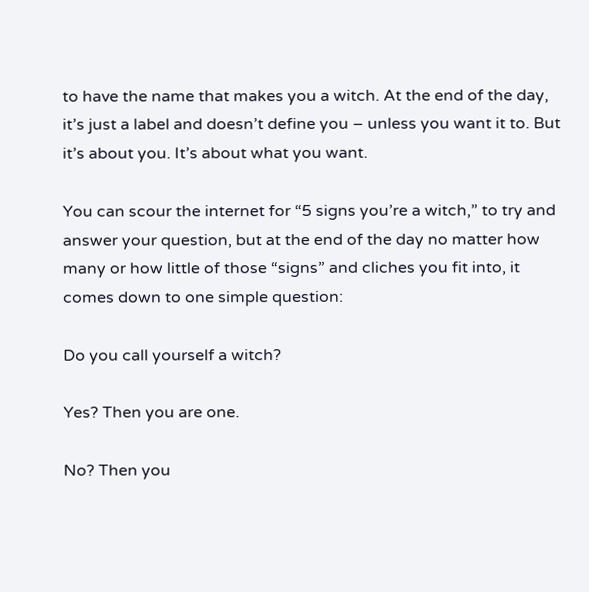to have the name that makes you a witch. At the end of the day, it’s just a label and doesn’t define you – unless you want it to. But it’s about you. It’s about what you want.

You can scour the internet for “5 signs you’re a witch,” to try and answer your question, but at the end of the day no matter how many or how little of those “signs” and cliches you fit into, it comes down to one simple question:

Do you call yourself a witch?

Yes? Then you are one.

No? Then you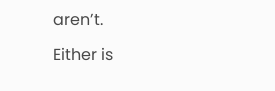aren’t.

Either is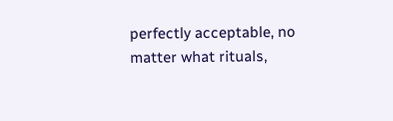perfectly acceptable, no matter what rituals,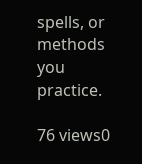spells, or methods you practice.

76 views0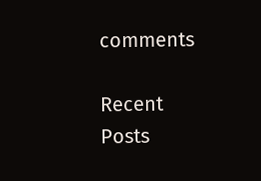comments

Recent Posts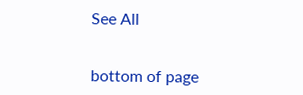See All


bottom of page